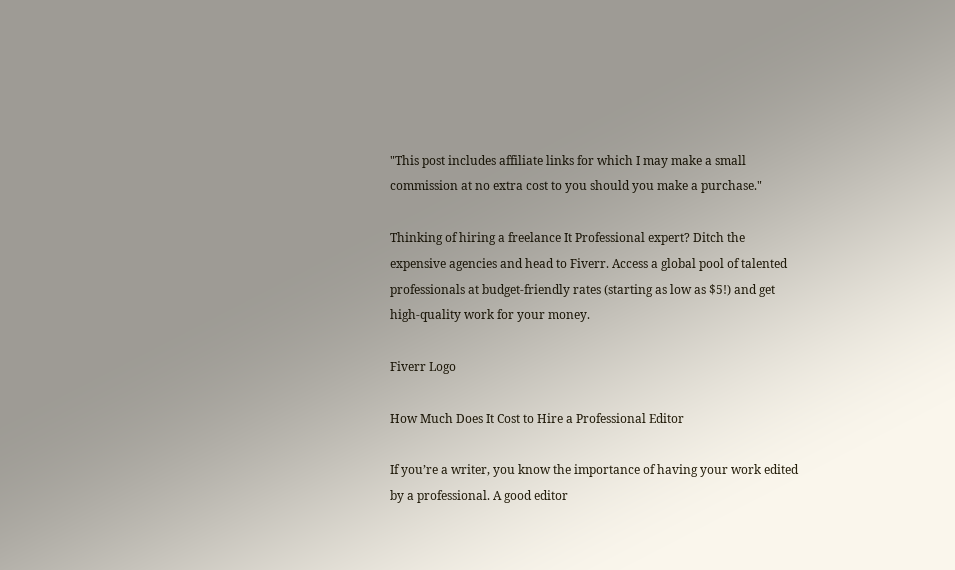"This post includes affiliate links for which I may make a small commission at no extra cost to you should you make a purchase."

Thinking of hiring a freelance It Professional expert? Ditch the expensive agencies and head to Fiverr. Access a global pool of talented professionals at budget-friendly rates (starting as low as $5!) and get high-quality work for your money.

Fiverr Logo

How Much Does It Cost to Hire a Professional Editor

If you’re a writer, you know the importance of having your work edited by a professional. A good editor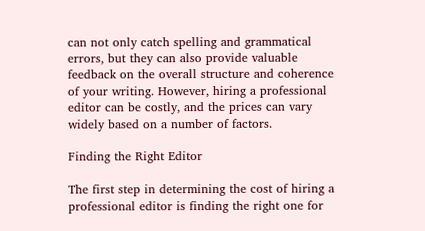can not only catch spelling and grammatical errors, but they can also provide valuable feedback on the overall structure and coherence of your writing. However, hiring a professional editor can be costly, and the prices can vary widely based on a number of factors.

Finding the Right Editor

The first step in determining the cost of hiring a professional editor is finding the right one for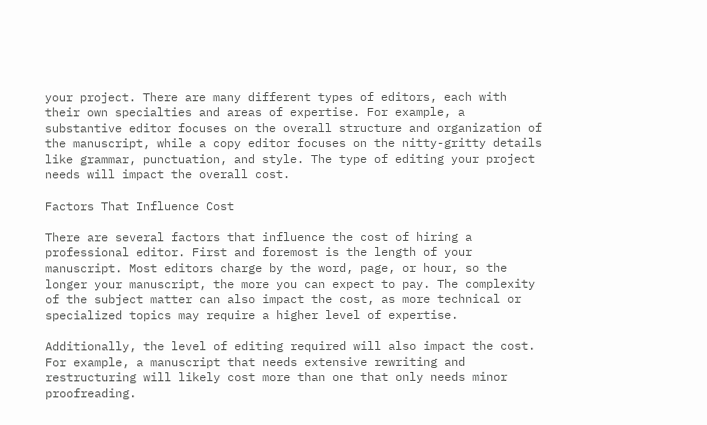your project. There are many different types of editors, each with their own specialties and areas of expertise. For example, a substantive editor focuses on the overall structure and organization of the manuscript, while a copy editor focuses on the nitty-gritty details like grammar, punctuation, and style. The type of editing your project needs will impact the overall cost.

Factors That Influence Cost

There are several factors that influence the cost of hiring a professional editor. First and foremost is the length of your manuscript. Most editors charge by the word, page, or hour, so the longer your manuscript, the more you can expect to pay. The complexity of the subject matter can also impact the cost, as more technical or specialized topics may require a higher level of expertise.

Additionally, the level of editing required will also impact the cost. For example, a manuscript that needs extensive rewriting and restructuring will likely cost more than one that only needs minor proofreading.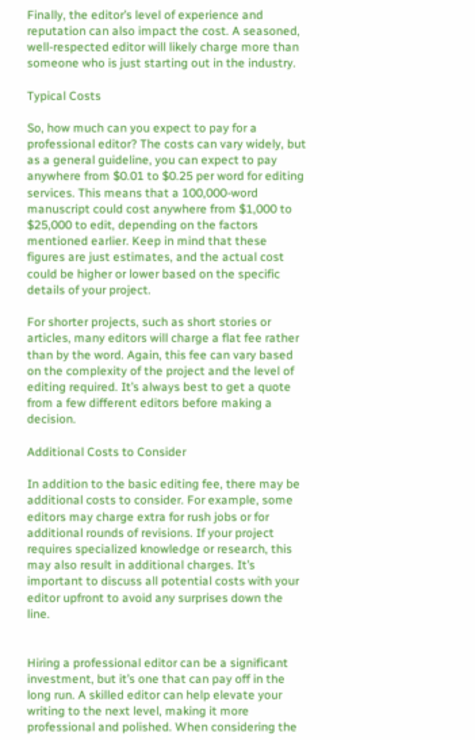Finally, the editor’s level of experience and reputation can also impact the cost. A seasoned, well-respected editor will likely charge more than someone who is just starting out in the industry.

Typical Costs

So, how much can you expect to pay for a professional editor? The costs can vary widely, but as a general guideline, you can expect to pay anywhere from $0.01 to $0.25 per word for editing services. This means that a 100,000-word manuscript could cost anywhere from $1,000 to $25,000 to edit, depending on the factors mentioned earlier. Keep in mind that these figures are just estimates, and the actual cost could be higher or lower based on the specific details of your project.

For shorter projects, such as short stories or articles, many editors will charge a flat fee rather than by the word. Again, this fee can vary based on the complexity of the project and the level of editing required. It’s always best to get a quote from a few different editors before making a decision.

Additional Costs to Consider

In addition to the basic editing fee, there may be additional costs to consider. For example, some editors may charge extra for rush jobs or for additional rounds of revisions. If your project requires specialized knowledge or research, this may also result in additional charges. It’s important to discuss all potential costs with your editor upfront to avoid any surprises down the line.


Hiring a professional editor can be a significant investment, but it’s one that can pay off in the long run. A skilled editor can help elevate your writing to the next level, making it more professional and polished. When considering the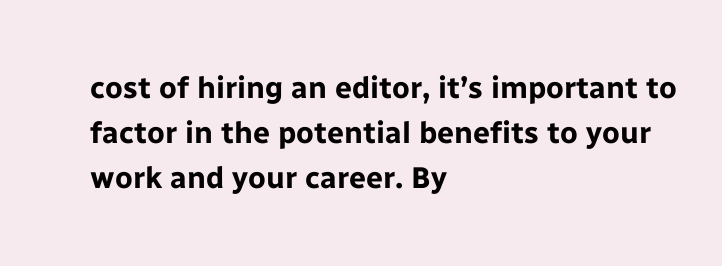cost of hiring an editor, it’s important to factor in the potential benefits to your work and your career. By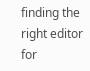finding the right editor for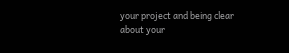your project and being clear about your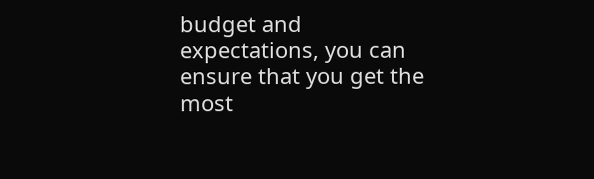budget and expectations, you can ensure that you get the most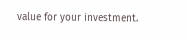value for your investment.